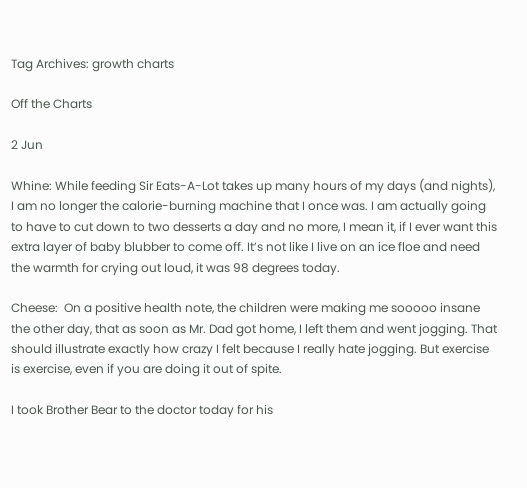Tag Archives: growth charts

Off the Charts

2 Jun

Whine: While feeding Sir Eats-A-Lot takes up many hours of my days (and nights), I am no longer the calorie-burning machine that I once was. I am actually going to have to cut down to two desserts a day and no more, I mean it, if I ever want this extra layer of baby blubber to come off. It’s not like I live on an ice floe and need the warmth for crying out loud, it was 98 degrees today.

Cheese:  On a positive health note, the children were making me sooooo insane the other day, that as soon as Mr. Dad got home, I left them and went jogging. That should illustrate exactly how crazy I felt because I really hate jogging. But exercise is exercise, even if you are doing it out of spite.

I took Brother Bear to the doctor today for his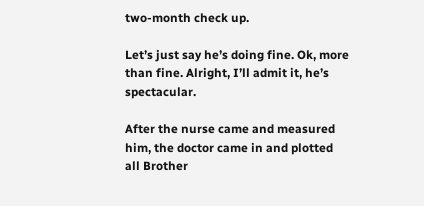two-month check up.

Let’s just say he’s doing fine. Ok, more than fine. Alright, I’ll admit it, he’s spectacular.

After the nurse came and measured him, the doctor came in and plotted all Brother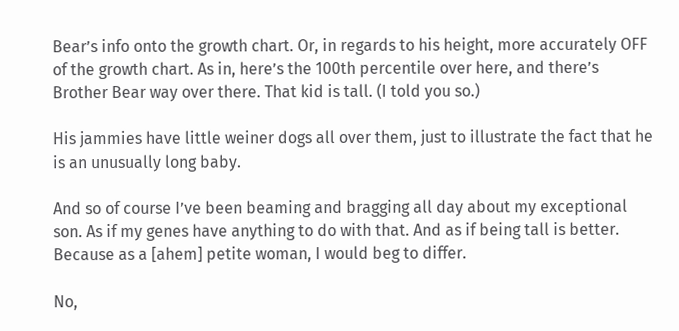Bear’s info onto the growth chart. Or, in regards to his height, more accurately OFF of the growth chart. As in, here’s the 100th percentile over here, and there’s Brother Bear way over there. That kid is tall. (I told you so.)

His jammies have little weiner dogs all over them, just to illustrate the fact that he is an unusually long baby.

And so of course I’ve been beaming and bragging all day about my exceptional son. As if my genes have anything to do with that. And as if being tall is better. Because as a [ahem] petite woman, I would beg to differ.

No,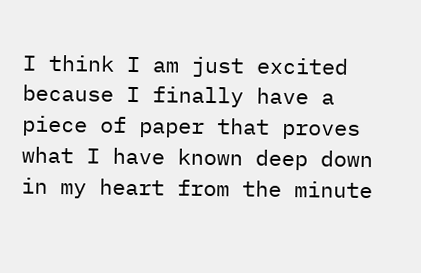I think I am just excited because I finally have a piece of paper that proves what I have known deep down in my heart from the minute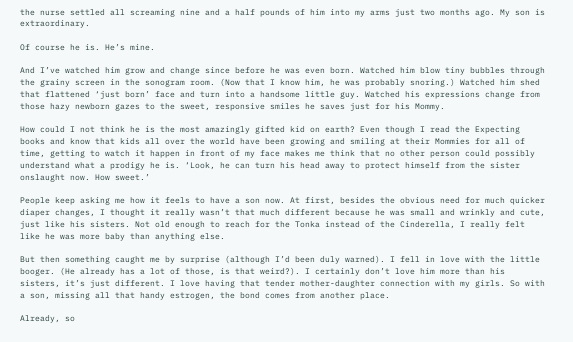the nurse settled all screaming nine and a half pounds of him into my arms just two months ago. My son is extraordinary.

Of course he is. He’s mine.

And I’ve watched him grow and change since before he was even born. Watched him blow tiny bubbles through the grainy screen in the sonogram room. (Now that I know him, he was probably snoring.) Watched him shed that flattened ‘just born’ face and turn into a handsome little guy. Watched his expressions change from those hazy newborn gazes to the sweet, responsive smiles he saves just for his Mommy.

How could I not think he is the most amazingly gifted kid on earth? Even though I read the Expecting books and know that kids all over the world have been growing and smiling at their Mommies for all of time, getting to watch it happen in front of my face makes me think that no other person could possibly understand what a prodigy he is. ‘Look, he can turn his head away to protect himself from the sister onslaught now. How sweet.’

People keep asking me how it feels to have a son now. At first, besides the obvious need for much quicker diaper changes, I thought it really wasn’t that much different because he was small and wrinkly and cute, just like his sisters. Not old enough to reach for the Tonka instead of the Cinderella, I really felt like he was more baby than anything else.

But then something caught me by surprise (although I’d been duly warned). I fell in love with the little booger. (He already has a lot of those, is that weird?). I certainly don’t love him more than his sisters, it’s just different. I love having that tender mother-daughter connection with my girls. So with a son, missing all that handy estrogen, the bond comes from another place.

Already, so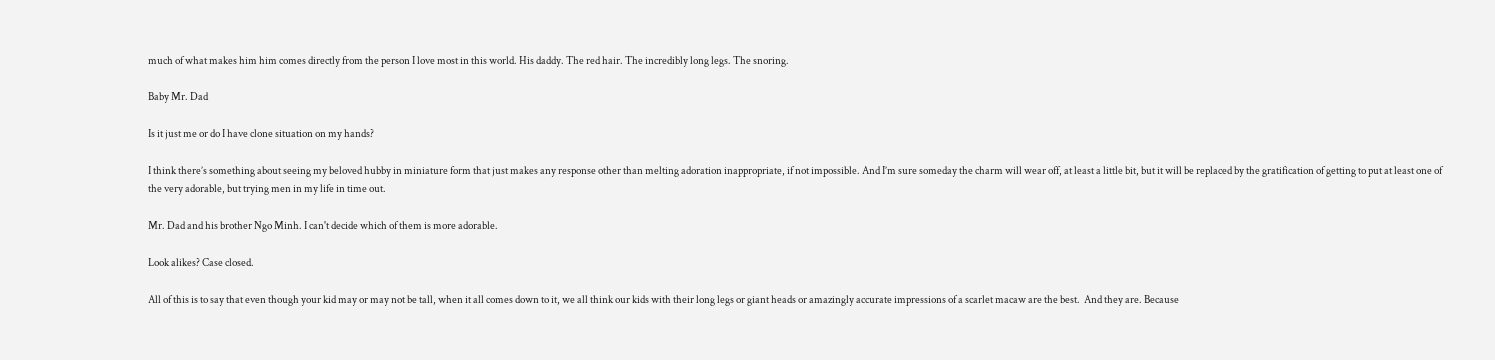much of what makes him him comes directly from the person I love most in this world. His daddy. The red hair. The incredibly long legs. The snoring.

Baby Mr. Dad

Is it just me or do I have clone situation on my hands?

I think there’s something about seeing my beloved hubby in miniature form that just makes any response other than melting adoration inappropriate, if not impossible. And I’m sure someday the charm will wear off, at least a little bit, but it will be replaced by the gratification of getting to put at least one of the very adorable, but trying men in my life in time out.

Mr. Dad and his brother Ngo Minh. I can't decide which of them is more adorable.

Look alikes? Case closed.

All of this is to say that even though your kid may or may not be tall, when it all comes down to it, we all think our kids with their long legs or giant heads or amazingly accurate impressions of a scarlet macaw are the best.  And they are. Because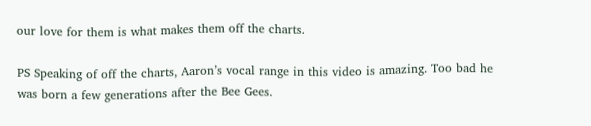our love for them is what makes them off the charts.

PS Speaking of off the charts, Aaron’s vocal range in this video is amazing. Too bad he was born a few generations after the Bee Gees.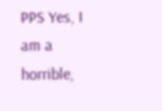PPS Yes, I am a horrible,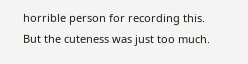horrible person for recording this. But the cuteness was just too much.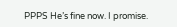PPPS He’s fine now. I promise.